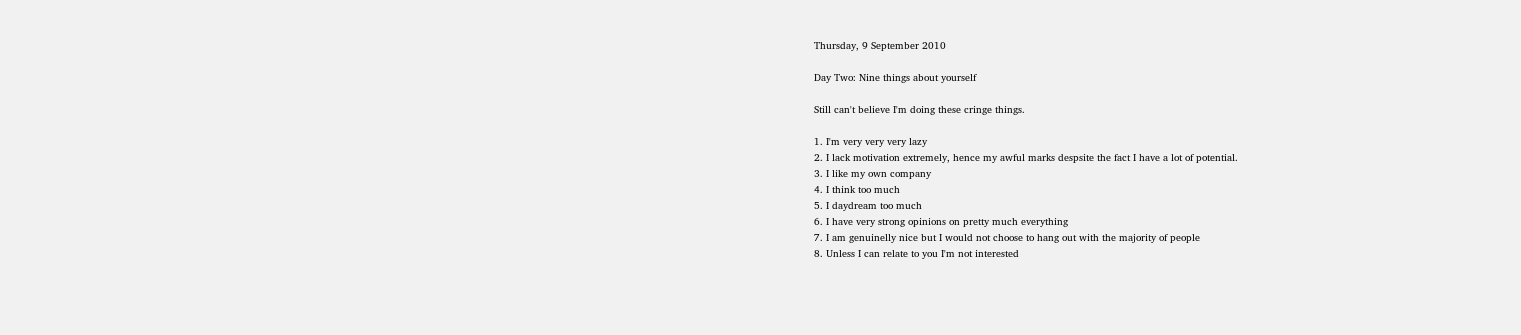Thursday, 9 September 2010

Day Two: Nine things about yourself

Still can't believe I'm doing these cringe things.

1. I'm very very very lazy
2. I lack motivation extremely, hence my awful marks despsite the fact I have a lot of potential.
3. I like my own company
4. I think too much
5. I daydream too much
6. I have very strong opinions on pretty much everything
7. I am genuinelly nice but I would not choose to hang out with the majority of people
8. Unless I can relate to you I'm not interested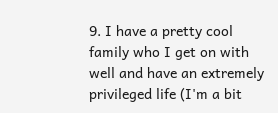9. I have a pretty cool family who I get on with well and have an extremely privileged life (I'm a bit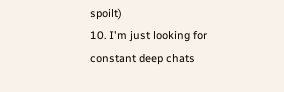spoilt)
10. I'm just looking for constant deep chats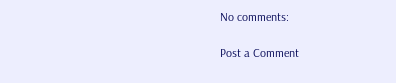No comments:

Post a Comment